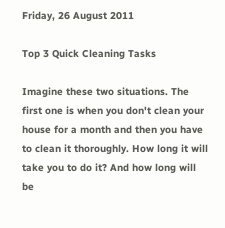Friday, 26 August 2011

Top 3 Quick Cleaning Tasks

Imagine these two situations. The first one is when you don't clean your house for a month and then you have to clean it thoroughly. How long it will take you to do it? And how long will be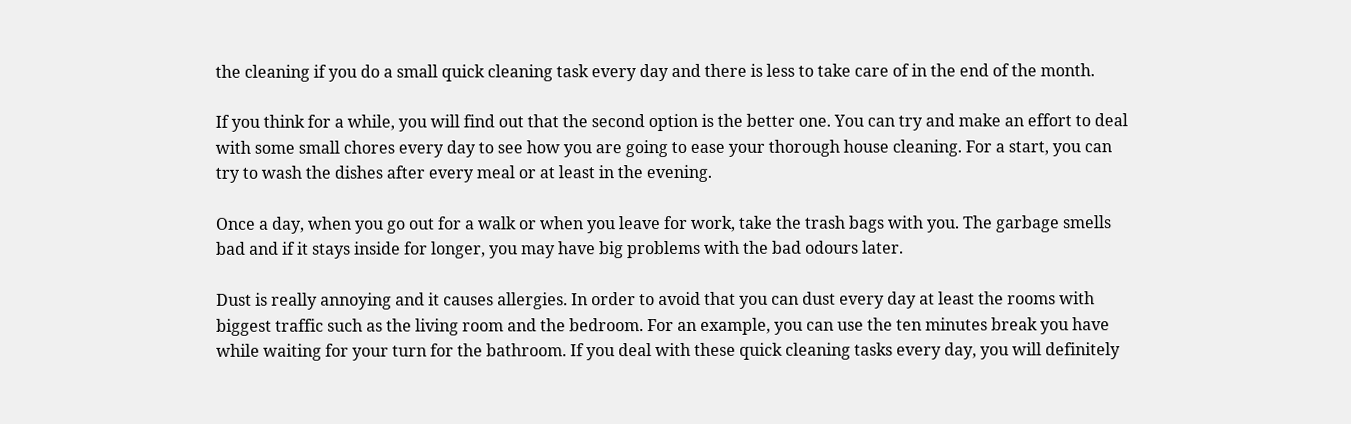the cleaning if you do a small quick cleaning task every day and there is less to take care of in the end of the month.

If you think for a while, you will find out that the second option is the better one. You can try and make an effort to deal with some small chores every day to see how you are going to ease your thorough house cleaning. For a start, you can try to wash the dishes after every meal or at least in the evening.

Once a day, when you go out for a walk or when you leave for work, take the trash bags with you. The garbage smells bad and if it stays inside for longer, you may have big problems with the bad odours later.

Dust is really annoying and it causes allergies. In order to avoid that you can dust every day at least the rooms with biggest traffic such as the living room and the bedroom. For an example, you can use the ten minutes break you have while waiting for your turn for the bathroom. If you deal with these quick cleaning tasks every day, you will definitely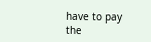have to pay the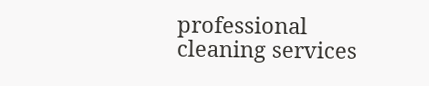professional cleaning services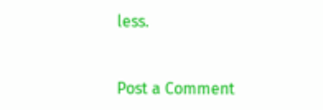less.


Post a Comment